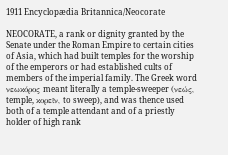1911 Encyclopædia Britannica/Neocorate

NEOCORATE, a rank or dignity granted by the Senate under the Roman Empire to certain cities of Asia, which had built temples for the worship of the emperors or had established cults of members of the imperial family. The Greek word νεωκόρος meant literally a temple-sweeper (νεώς, temple, κορεῖν, to sweep), and was thence used both of a temple attendant and of a priestly holder of high rank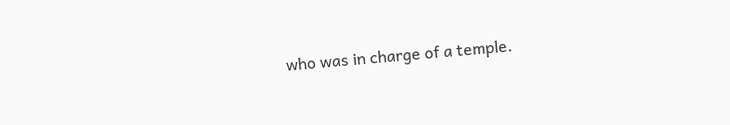who was in charge of a temple.